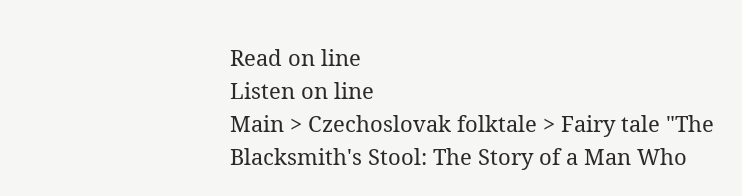Read on line
Listen on line
Main > Czechoslovak folktale > Fairy tale "The Blacksmith's Stool: The Story of a Man Who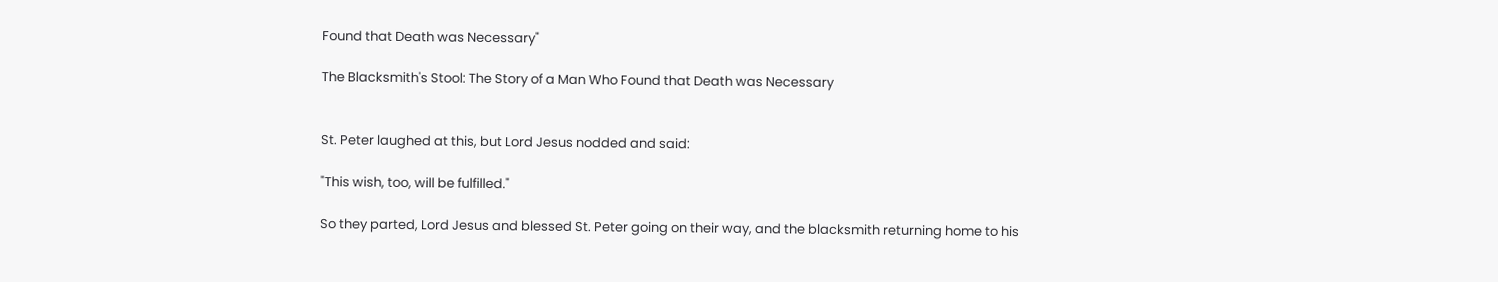Found that Death was Necessary"

The Blacksmith's Stool: The Story of a Man Who Found that Death was Necessary


St. Peter laughed at this, but Lord Jesus nodded and said:

"This wish, too, will be fulfilled."

So they parted, Lord Jesus and blessed St. Peter going on their way, and the blacksmith returning home to his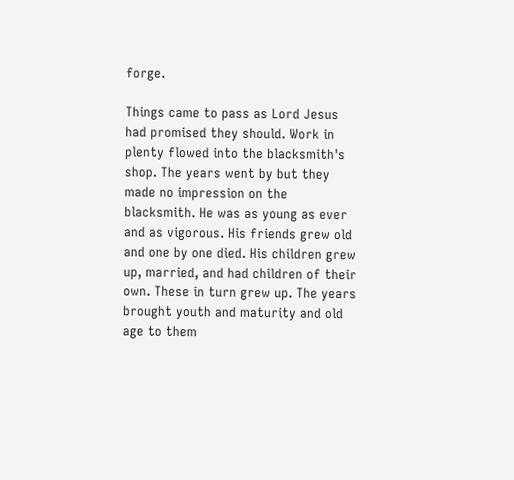forge.

Things came to pass as Lord Jesus had promised they should. Work in plenty flowed into the blacksmith's shop. The years went by but they made no impression on the blacksmith. He was as young as ever and as vigorous. His friends grew old and one by one died. His children grew up, married, and had children of their own. These in turn grew up. The years brought youth and maturity and old age to them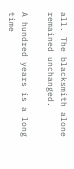all. The blacksmith alone remained unchanged.

A hundred years is a long time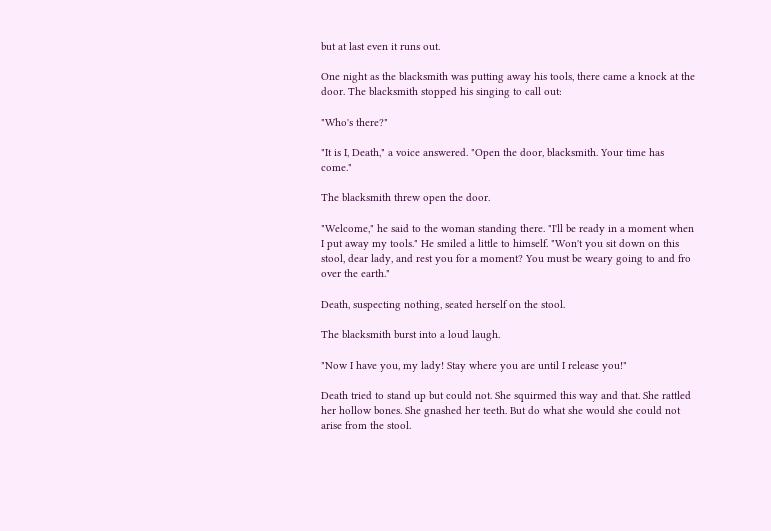but at last even it runs out.

One night as the blacksmith was putting away his tools, there came a knock at the door. The blacksmith stopped his singing to call out:

"Who's there?"

"It is I, Death," a voice answered. "Open the door, blacksmith. Your time has come."

The blacksmith threw open the door.

"Welcome," he said to the woman standing there. "I'll be ready in a moment when I put away my tools." He smiled a little to himself. "Won't you sit down on this stool, dear lady, and rest you for a moment? You must be weary going to and fro over the earth."

Death, suspecting nothing, seated herself on the stool.

The blacksmith burst into a loud laugh.

"Now I have you, my lady! Stay where you are until I release you!"

Death tried to stand up but could not. She squirmed this way and that. She rattled her hollow bones. She gnashed her teeth. But do what she would she could not arise from the stool.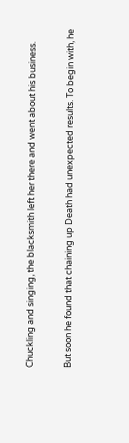Chuckling and singing, the blacksmith left her there and went about his business.

But soon he found that chaining up Death had unexpected results. To begin with, he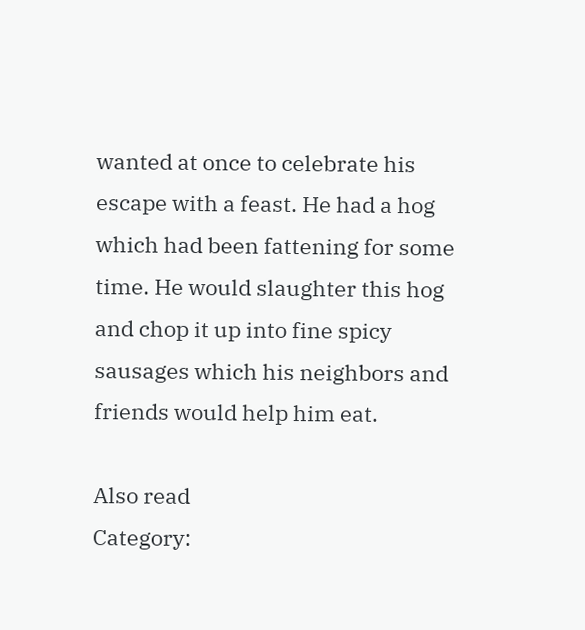wanted at once to celebrate his escape with a feast. He had a hog which had been fattening for some time. He would slaughter this hog and chop it up into fine spicy sausages which his neighbors and friends would help him eat.

Also read
Category: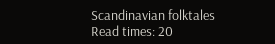Scandinavian folktales
Read times: 20